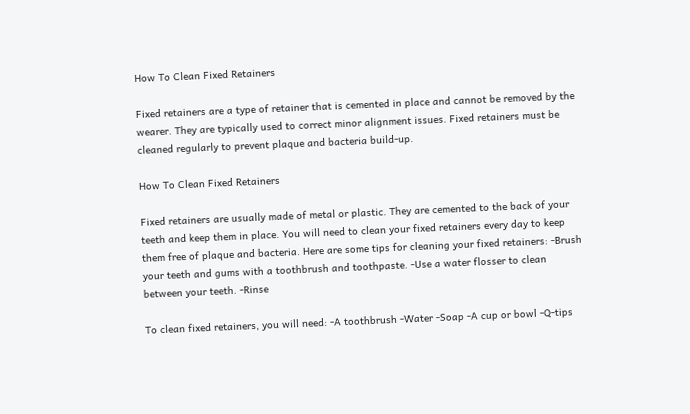How To Clean Fixed Retainers

Fixed retainers are a type of retainer that is cemented in place and cannot be removed by the wearer. They are typically used to correct minor alignment issues. Fixed retainers must be cleaned regularly to prevent plaque and bacteria build-up.

How To Clean Fixed Retainers

Fixed retainers are usually made of metal or plastic. They are cemented to the back of your teeth and keep them in place. You will need to clean your fixed retainers every day to keep them free of plaque and bacteria. Here are some tips for cleaning your fixed retainers: -Brush your teeth and gums with a toothbrush and toothpaste. -Use a water flosser to clean between your teeth. -Rinse

To clean fixed retainers, you will need: -A toothbrush -Water -Soap -A cup or bowl -Q-tips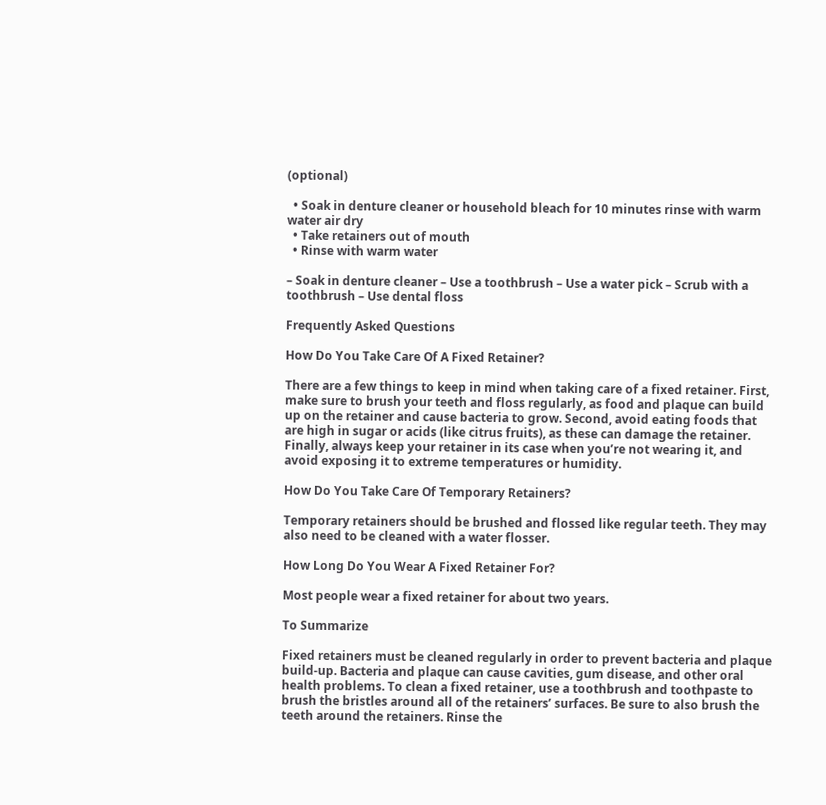(optional)

  • Soak in denture cleaner or household bleach for 10 minutes rinse with warm water air dry
  • Take retainers out of mouth
  • Rinse with warm water

– Soak in denture cleaner – Use a toothbrush – Use a water pick – Scrub with a toothbrush – Use dental floss

Frequently Asked Questions

How Do You Take Care Of A Fixed Retainer?

There are a few things to keep in mind when taking care of a fixed retainer. First, make sure to brush your teeth and floss regularly, as food and plaque can build up on the retainer and cause bacteria to grow. Second, avoid eating foods that are high in sugar or acids (like citrus fruits), as these can damage the retainer. Finally, always keep your retainer in its case when you’re not wearing it, and avoid exposing it to extreme temperatures or humidity.

How Do You Take Care Of Temporary Retainers?

Temporary retainers should be brushed and flossed like regular teeth. They may also need to be cleaned with a water flosser.

How Long Do You Wear A Fixed Retainer For?

Most people wear a fixed retainer for about two years.

To Summarize

Fixed retainers must be cleaned regularly in order to prevent bacteria and plaque build-up. Bacteria and plaque can cause cavities, gum disease, and other oral health problems. To clean a fixed retainer, use a toothbrush and toothpaste to brush the bristles around all of the retainers’ surfaces. Be sure to also brush the teeth around the retainers. Rinse the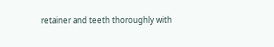retainer and teeth thoroughly with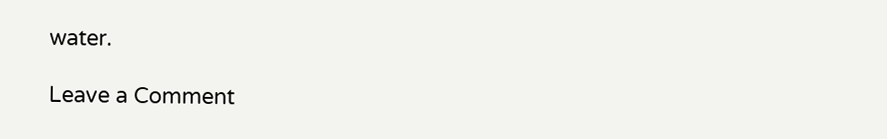water.

Leave a Comment